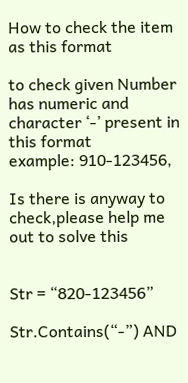How to check the item as this format

to check given Number has numeric and character ‘-’ present in this format
example: 910-123456,

Is there is anyway to check,please help me out to solve this


Str = “820-123456”

Str.Contains(“-”) AND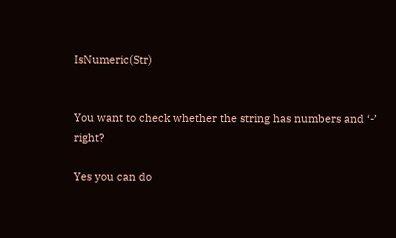IsNumeric(Str)


You want to check whether the string has numbers and ‘-’ right?

Yes you can do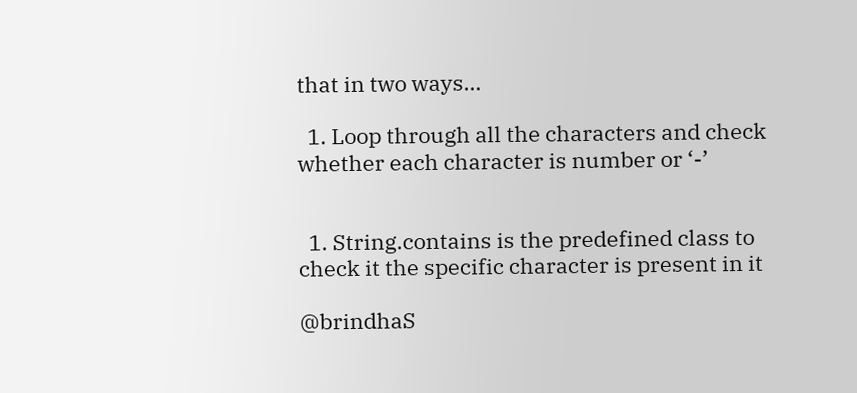that in two ways…

  1. Loop through all the characters and check whether each character is number or ‘-’


  1. String.contains is the predefined class to check it the specific character is present in it

@brindhaS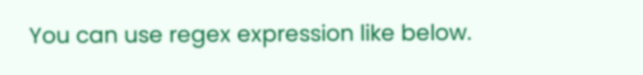You can use regex expression like below.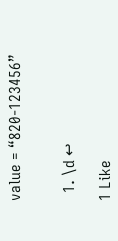value = “820-123456”


  1. \d ↩

1 Like